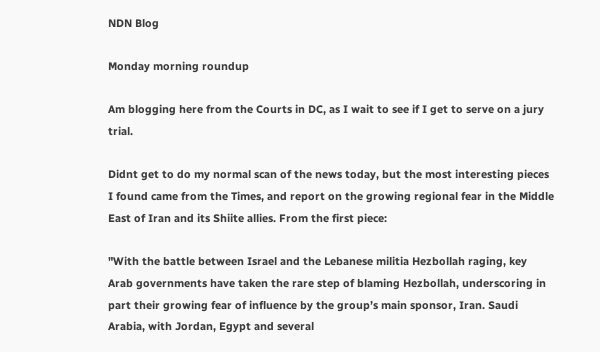NDN Blog

Monday morning roundup

Am blogging here from the Courts in DC, as I wait to see if I get to serve on a jury trial.

Didnt get to do my normal scan of the news today, but the most interesting pieces I found came from the Times, and report on the growing regional fear in the Middle East of Iran and its Shiite allies. From the first piece:

"With the battle between Israel and the Lebanese militia Hezbollah raging, key Arab governments have taken the rare step of blaming Hezbollah, underscoring in part their growing fear of influence by the group’s main sponsor, Iran. Saudi Arabia, with Jordan, Egypt and several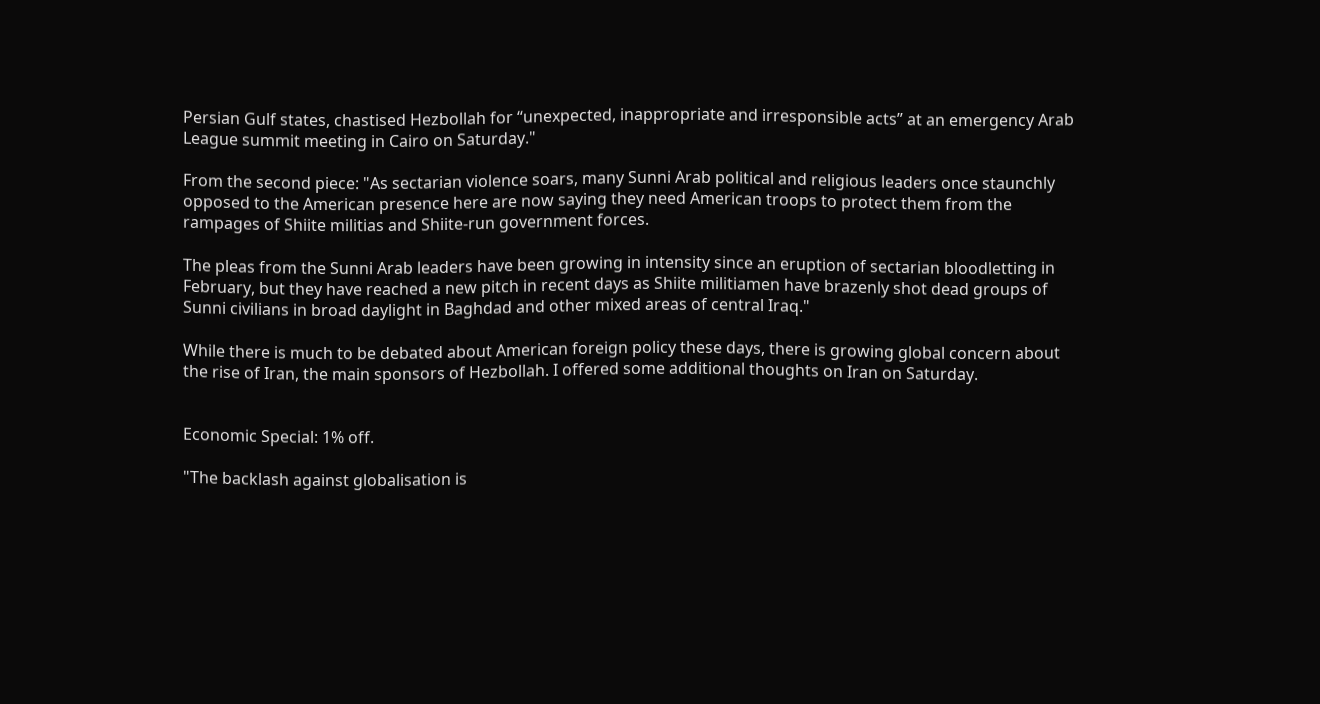Persian Gulf states, chastised Hezbollah for “unexpected, inappropriate and irresponsible acts” at an emergency Arab League summit meeting in Cairo on Saturday."

From the second piece: "As sectarian violence soars, many Sunni Arab political and religious leaders once staunchly opposed to the American presence here are now saying they need American troops to protect them from the rampages of Shiite militias and Shiite-run government forces.

The pleas from the Sunni Arab leaders have been growing in intensity since an eruption of sectarian bloodletting in February, but they have reached a new pitch in recent days as Shiite militiamen have brazenly shot dead groups of Sunni civilians in broad daylight in Baghdad and other mixed areas of central Iraq."

While there is much to be debated about American foreign policy these days, there is growing global concern about the rise of Iran, the main sponsors of Hezbollah. I offered some additional thoughts on Iran on Saturday.


Economic Special: 1% off.

"The backlash against globalisation is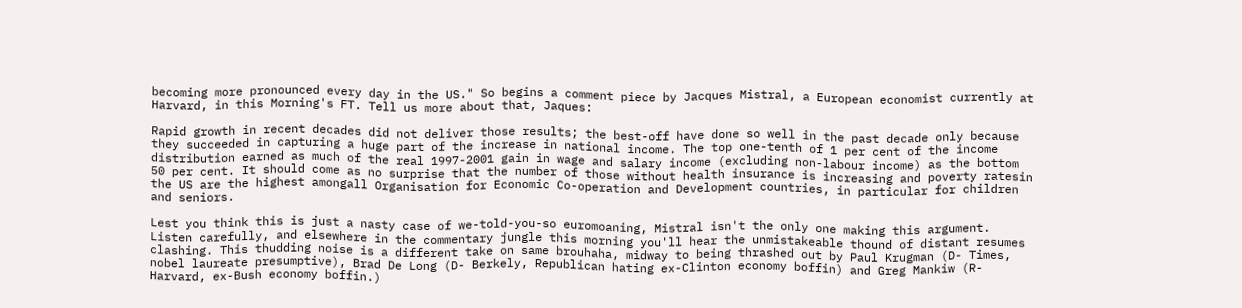becoming more pronounced every day in the US." So begins a comment piece by Jacques Mistral, a European economist currently at Harvard, in this Morning's FT. Tell us more about that, Jaques:

Rapid growth in recent decades did not deliver those results; the best-off have done so well in the past decade only because they succeeded in capturing a huge part of the increase in national income. The top one-tenth of 1 per cent of the income distribution earned as much of the real 1997-2001 gain in wage and salary income (excluding non-labour income) as the bottom 50 per cent. It should come as no surprise that the number of those without health insurance is increasing and poverty ratesin the US are the highest amongall Organisation for Economic Co-operation and Development countries, in particular for children and seniors.

Lest you think this is just a nasty case of we-told-you-so euromoaning, Mistral isn't the only one making this argument. Listen carefully, and elsewhere in the commentary jungle this morning you'll hear the unmistakeable thound of distant resumes clashing. This thudding noise is a different take on same brouhaha, midway to being thrashed out by Paul Krugman (D- Times, nobel laureate presumptive), Brad De Long (D- Berkely, Republican hating ex-Clinton economy boffin) and Greg Mankiw (R- Harvard, ex-Bush economy boffin.)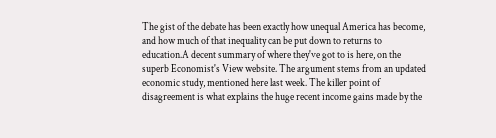The gist of the debate has been exactly how unequal America has become, and how much of that inequality can be put down to returns to education.A decent summary of where they've got to is here, on the superb Economist's View website. The argument stems from an updated economic study, mentioned here last week. The killer point of disagreement is what explains the huge recent income gains made by the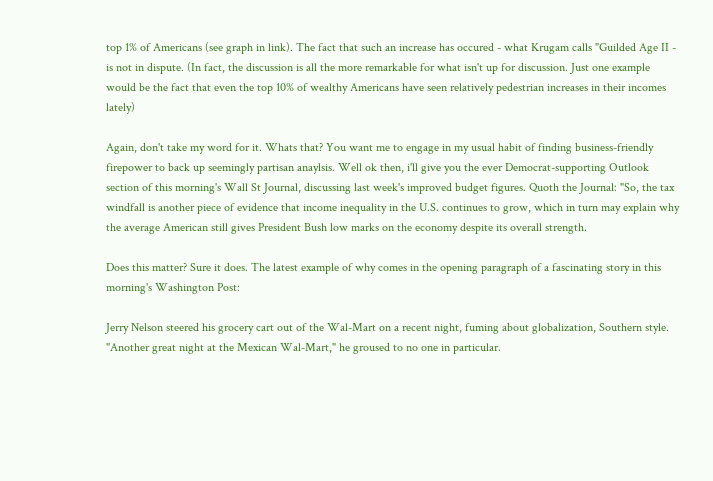top 1% of Americans (see graph in link). The fact that such an increase has occured - what Krugam calls "Guilded Age II - is not in dispute. (In fact, the discussion is all the more remarkable for what isn't up for discussion. Just one example would be the fact that even the top 10% of wealthy Americans have seen relatively pedestrian increases in their incomes lately)

Again, don't take my word for it. Whats that? You want me to engage in my usual habit of finding business-friendly firepower to back up seemingly partisan anaylsis. Well ok then, i'll give you the ever Democrat-supporting Outlook section of this morning's Wall St Journal, discussing last week's improved budget figures. Quoth the Journal: "So, the tax windfall is another piece of evidence that income inequality in the U.S. continues to grow, which in turn may explain why the average American still gives President Bush low marks on the economy despite its overall strength.

Does this matter? Sure it does. The latest example of why comes in the opening paragraph of a fascinating story in this morning's Washington Post:

Jerry Nelson steered his grocery cart out of the Wal-Mart on a recent night, fuming about globalization, Southern style. "Another great night at the Mexican Wal-Mart," he groused to no one in particular.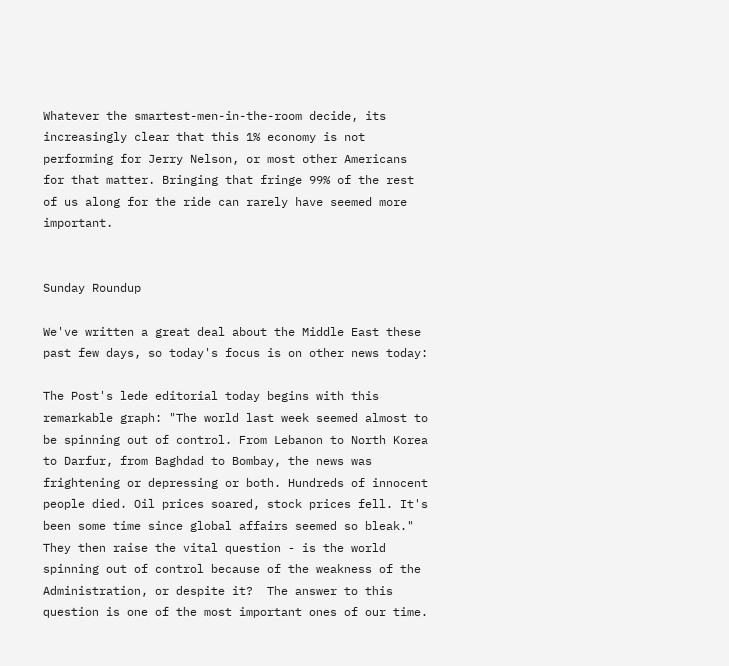Whatever the smartest-men-in-the-room decide, its increasingly clear that this 1% economy is not performing for Jerry Nelson, or most other Americans for that matter. Bringing that fringe 99% of the rest of us along for the ride can rarely have seemed more important.


Sunday Roundup

We've written a great deal about the Middle East these past few days, so today's focus is on other news today:

The Post's lede editorial today begins with this remarkable graph: "The world last week seemed almost to be spinning out of control. From Lebanon to North Korea to Darfur, from Baghdad to Bombay, the news was frightening or depressing or both. Hundreds of innocent people died. Oil prices soared, stock prices fell. It's been some time since global affairs seemed so bleak."  They then raise the vital question - is the world spinning out of control because of the weakness of the Administration, or despite it?  The answer to this question is one of the most important ones of our time.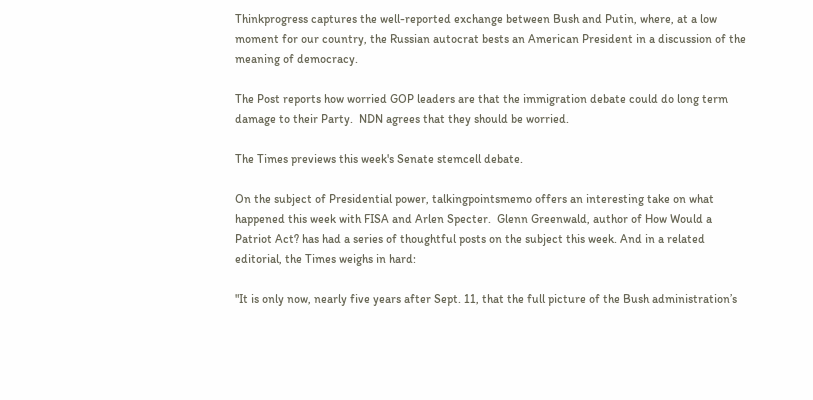Thinkprogress captures the well-reported exchange between Bush and Putin, where, at a low moment for our country, the Russian autocrat bests an American President in a discussion of the meaning of democracy.

The Post reports how worried GOP leaders are that the immigration debate could do long term damage to their Party.  NDN agrees that they should be worried.

The Times previews this week's Senate stemcell debate.

On the subject of Presidential power, talkingpointsmemo offers an interesting take on what happened this week with FISA and Arlen Specter.  Glenn Greenwald, author of How Would a Patriot Act? has had a series of thoughtful posts on the subject this week. And in a related editorial, the Times weighs in hard:

"It is only now, nearly five years after Sept. 11, that the full picture of the Bush administration’s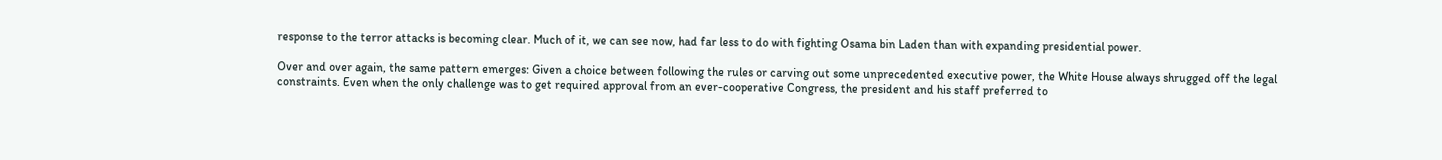response to the terror attacks is becoming clear. Much of it, we can see now, had far less to do with fighting Osama bin Laden than with expanding presidential power.

Over and over again, the same pattern emerges: Given a choice between following the rules or carving out some unprecedented executive power, the White House always shrugged off the legal constraints. Even when the only challenge was to get required approval from an ever-cooperative Congress, the president and his staff preferred to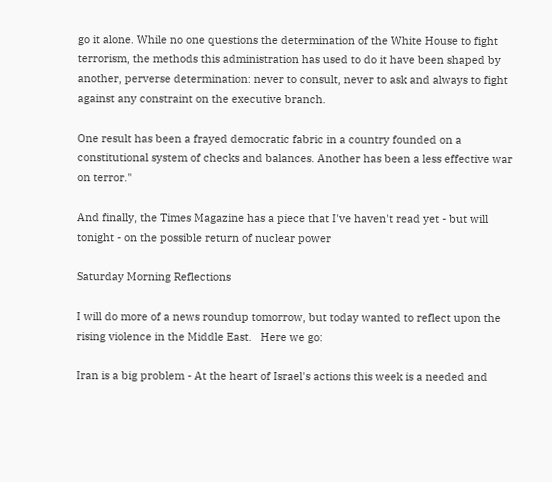go it alone. While no one questions the determination of the White House to fight terrorism, the methods this administration has used to do it have been shaped by another, perverse determination: never to consult, never to ask and always to fight against any constraint on the executive branch.

One result has been a frayed democratic fabric in a country founded on a constitutional system of checks and balances. Another has been a less effective war on terror."

And finally, the Times Magazine has a piece that I've haven't read yet - but will tonight - on the possible return of nuclear power

Saturday Morning Reflections

I will do more of a news roundup tomorrow, but today wanted to reflect upon the rising violence in the Middle East.   Here we go:

Iran is a big problem - At the heart of Israel's actions this week is a needed and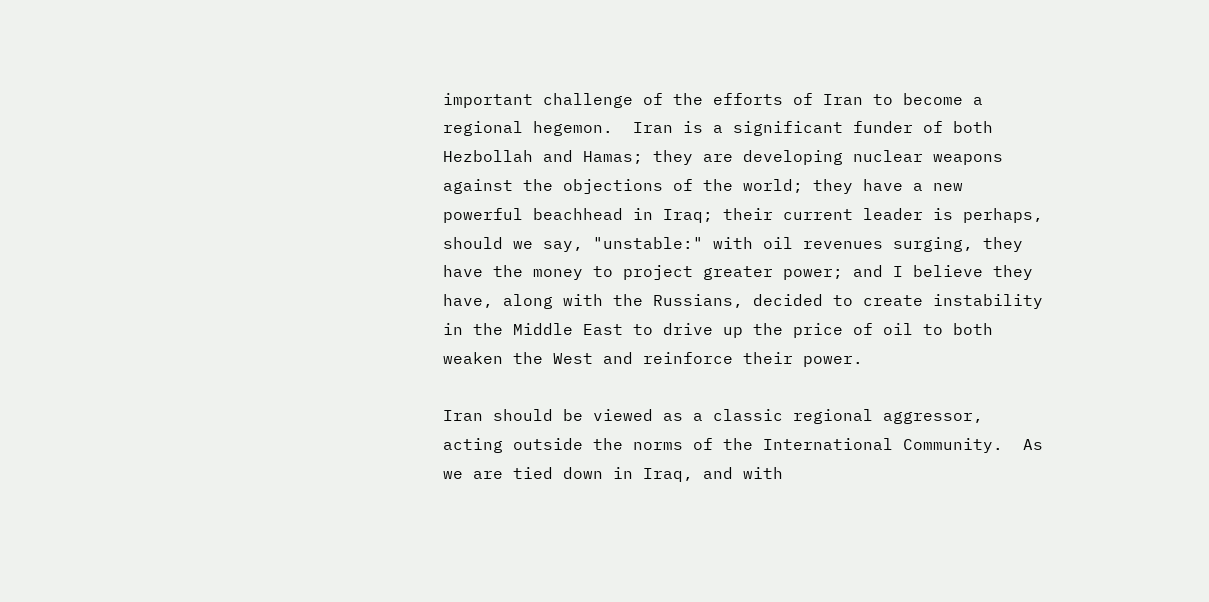important challenge of the efforts of Iran to become a regional hegemon.  Iran is a significant funder of both Hezbollah and Hamas; they are developing nuclear weapons against the objections of the world; they have a new powerful beachhead in Iraq; their current leader is perhaps, should we say, "unstable:" with oil revenues surging, they have the money to project greater power; and I believe they have, along with the Russians, decided to create instability in the Middle East to drive up the price of oil to both weaken the West and reinforce their power.

Iran should be viewed as a classic regional aggressor, acting outside the norms of the International Community.  As we are tied down in Iraq, and with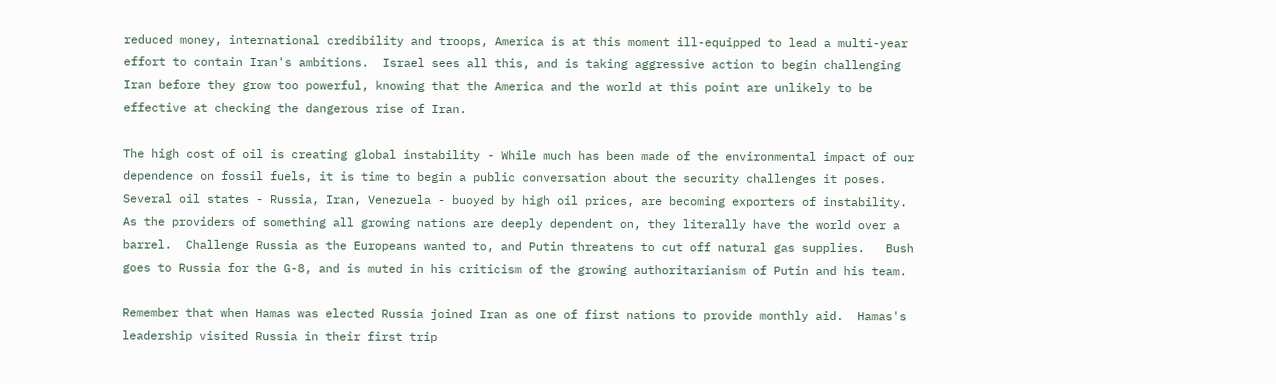reduced money, international credibility and troops, America is at this moment ill-equipped to lead a multi-year effort to contain Iran's ambitions.  Israel sees all this, and is taking aggressive action to begin challenging Iran before they grow too powerful, knowing that the America and the world at this point are unlikely to be effective at checking the dangerous rise of Iran.

The high cost of oil is creating global instability - While much has been made of the environmental impact of our dependence on fossil fuels, it is time to begin a public conversation about the security challenges it poses.  Several oil states - Russia, Iran, Venezuela - buoyed by high oil prices, are becoming exporters of instability.  As the providers of something all growing nations are deeply dependent on, they literally have the world over a barrel.  Challenge Russia as the Europeans wanted to, and Putin threatens to cut off natural gas supplies.   Bush goes to Russia for the G-8, and is muted in his criticism of the growing authoritarianism of Putin and his team.

Remember that when Hamas was elected Russia joined Iran as one of first nations to provide monthly aid.  Hamas's leadership visited Russia in their first trip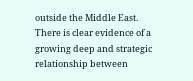outside the Middle East.  There is clear evidence of a growing deep and strategic relationship between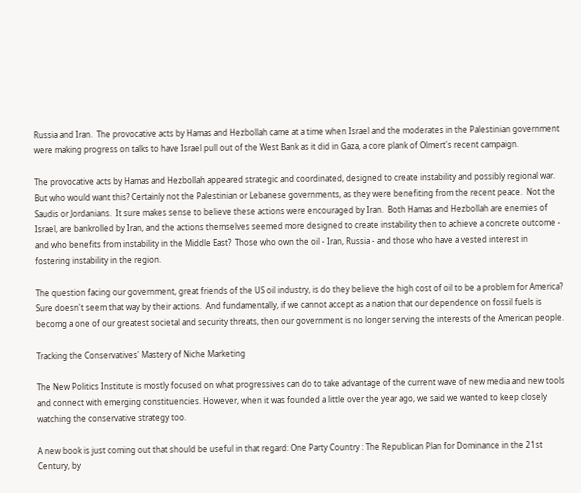Russia and Iran.  The provocative acts by Hamas and Hezbollah came at a time when Israel and the moderates in the Palestinian government were making progress on talks to have Israel pull out of the West Bank as it did in Gaza, a core plank of Olmert's recent campaign.

The provocative acts by Hamas and Hezbollah appeared strategic and coordinated, designed to create instability and possibly regional war.  But who would want this? Certainly not the Palestinian or Lebanese governments, as they were benefiting from the recent peace.  Not the Saudis or Jordanians.  It sure makes sense to believe these actions were encouraged by Iran.  Both Hamas and Hezbollah are enemies of Israel, are bankrolled by Iran, and the actions themselves seemed more designed to create instability then to achieve a concrete outcome - and who benefits from instability in the Middle East?  Those who own the oil - Iran, Russia - and those who have a vested interest in fostering instability in the region.

The question facing our government, great friends of the US oil industry, is do they believe the high cost of oil to be a problem for America? Sure doesn't seem that way by their actions.  And fundamentally, if we cannot accept as a nation that our dependence on fossil fuels is becomg a one of our greatest societal and security threats, then our government is no longer serving the interests of the American people.

Tracking the Conservatives' Mastery of Niche Marketing

The New Politics Institute is mostly focused on what progressives can do to take advantage of the current wave of new media and new tools and connect with emerging constituencies. However, when it was founded a little over the year ago, we said we wanted to keep closely watching the conservative strategy too.

A new book is just coming out that should be useful in that regard: One Party Country : The Republican Plan for Dominance in the 21st Century, by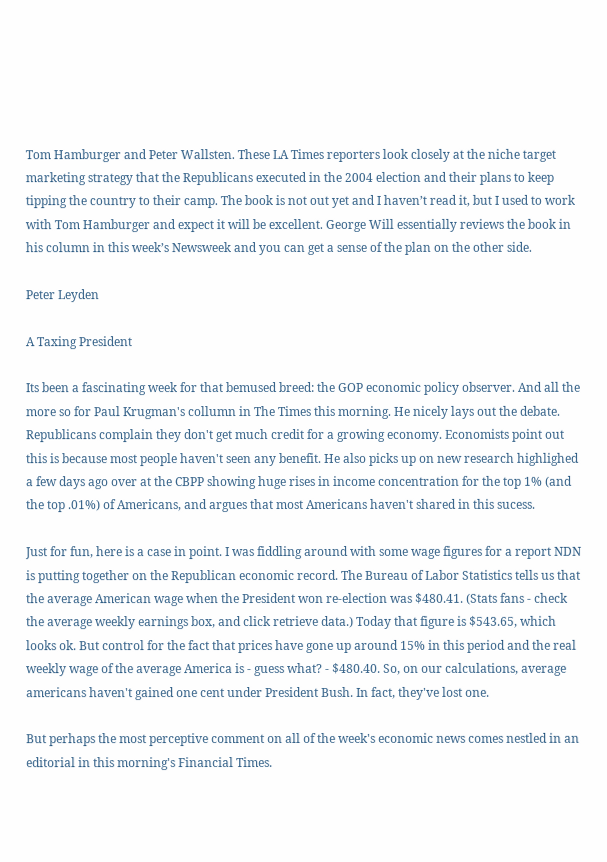Tom Hamburger and Peter Wallsten. These LA Times reporters look closely at the niche target marketing strategy that the Republicans executed in the 2004 election and their plans to keep tipping the country to their camp. The book is not out yet and I haven’t read it, but I used to work with Tom Hamburger and expect it will be excellent. George Will essentially reviews the book in his column in this week’s Newsweek and you can get a sense of the plan on the other side.

Peter Leyden

A Taxing President

Its been a fascinating week for that bemused breed: the GOP economic policy observer. And all the more so for Paul Krugman's collumn in The Times this morning. He nicely lays out the debate. Republicans complain they don't get much credit for a growing economy. Economists point out this is because most people haven't seen any benefit. He also picks up on new research highlighed a few days ago over at the CBPP showing huge rises in income concentration for the top 1% (and the top .01%) of Americans, and argues that most Americans haven't shared in this sucess.

Just for fun, here is a case in point. I was fiddling around with some wage figures for a report NDN is putting together on the Republican economic record. The Bureau of Labor Statistics tells us that the average American wage when the President won re-election was $480.41. (Stats fans - check the average weekly earnings box, and click retrieve data.) Today that figure is $543.65, which looks ok. But control for the fact that prices have gone up around 15% in this period and the real weekly wage of the average America is - guess what? - $480.40. So, on our calculations, average americans haven't gained one cent under President Bush. In fact, they've lost one.

But perhaps the most perceptive comment on all of the week's economic news comes nestled in an editorial in this morning's Financial Times.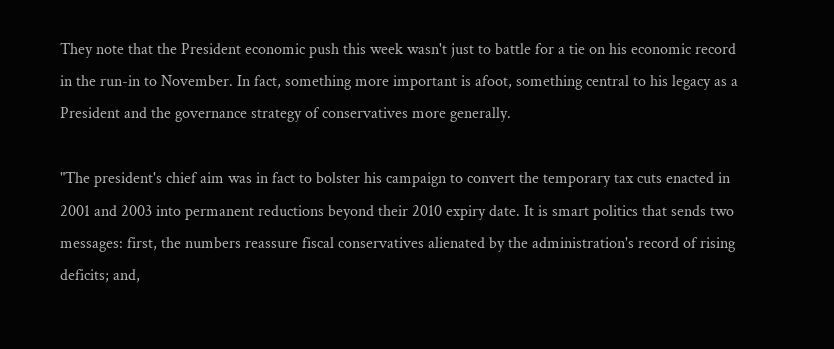They note that the President economic push this week wasn't just to battle for a tie on his economic record in the run-in to November. In fact, something more important is afoot, something central to his legacy as a President and the governance strategy of conservatives more generally.

"The president's chief aim was in fact to bolster his campaign to convert the temporary tax cuts enacted in 2001 and 2003 into permanent reductions beyond their 2010 expiry date. It is smart politics that sends two messages: first, the numbers reassure fiscal conservatives alienated by the administration's record of rising deficits; and,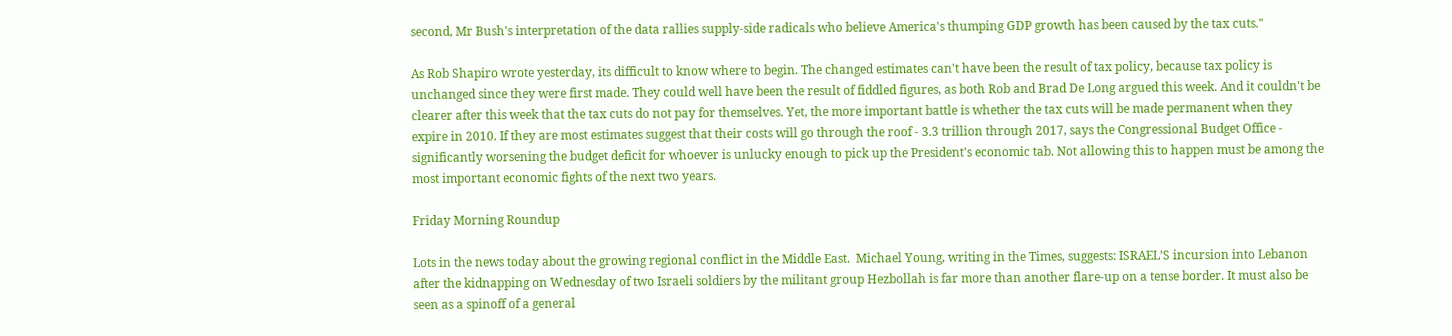second, Mr Bush's interpretation of the data rallies supply-side radicals who believe America's thumping GDP growth has been caused by the tax cuts."

As Rob Shapiro wrote yesterday, its difficult to know where to begin. The changed estimates can't have been the result of tax policy, because tax policy is unchanged since they were first made. They could well have been the result of fiddled figures, as both Rob and Brad De Long argued this week. And it couldn't be clearer after this week that the tax cuts do not pay for themselves. Yet, the more important battle is whether the tax cuts will be made permanent when they expire in 2010. If they are most estimates suggest that their costs will go through the roof - 3.3 trillion through 2017, says the Congressional Budget Office - significantly worsening the budget deficit for whoever is unlucky enough to pick up the President's economic tab. Not allowing this to happen must be among the most important economic fights of the next two years.

Friday Morning Roundup

Lots in the news today about the growing regional conflict in the Middle East.  Michael Young, writing in the Times, suggests: ISRAEL’S incursion into Lebanon after the kidnapping on Wednesday of two Israeli soldiers by the militant group Hezbollah is far more than another flare-up on a tense border. It must also be seen as a spinoff of a general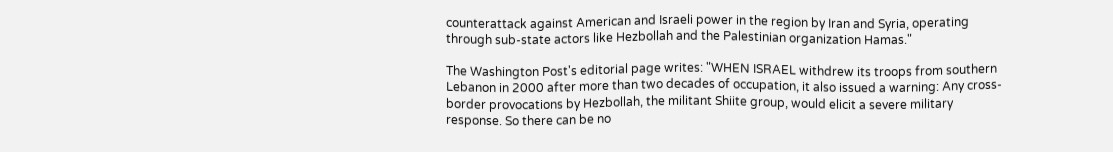counterattack against American and Israeli power in the region by Iran and Syria, operating through sub-state actors like Hezbollah and the Palestinian organization Hamas."

The Washington Post's editorial page writes: "WHEN ISRAEL withdrew its troops from southern Lebanon in 2000 after more than two decades of occupation, it also issued a warning: Any cross-border provocations by Hezbollah, the militant Shiite group, would elicit a severe military response. So there can be no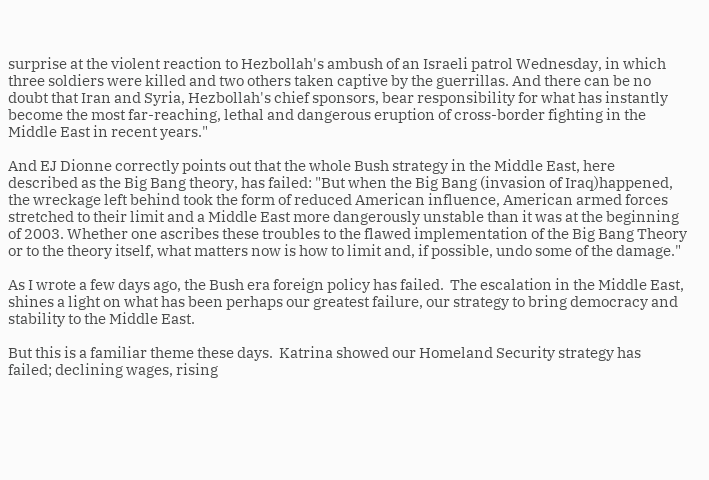surprise at the violent reaction to Hezbollah's ambush of an Israeli patrol Wednesday, in which three soldiers were killed and two others taken captive by the guerrillas. And there can be no doubt that Iran and Syria, Hezbollah's chief sponsors, bear responsibility for what has instantly become the most far-reaching, lethal and dangerous eruption of cross-border fighting in the Middle East in recent years."

And EJ Dionne correctly points out that the whole Bush strategy in the Middle East, here described as the Big Bang theory, has failed: "But when the Big Bang (invasion of Iraq)happened, the wreckage left behind took the form of reduced American influence, American armed forces stretched to their limit and a Middle East more dangerously unstable than it was at the beginning of 2003. Whether one ascribes these troubles to the flawed implementation of the Big Bang Theory or to the theory itself, what matters now is how to limit and, if possible, undo some of the damage."

As I wrote a few days ago, the Bush era foreign policy has failed.  The escalation in the Middle East, shines a light on what has been perhaps our greatest failure, our strategy to bring democracy and stability to the Middle East.

But this is a familiar theme these days.  Katrina showed our Homeland Security strategy has failed; declining wages, rising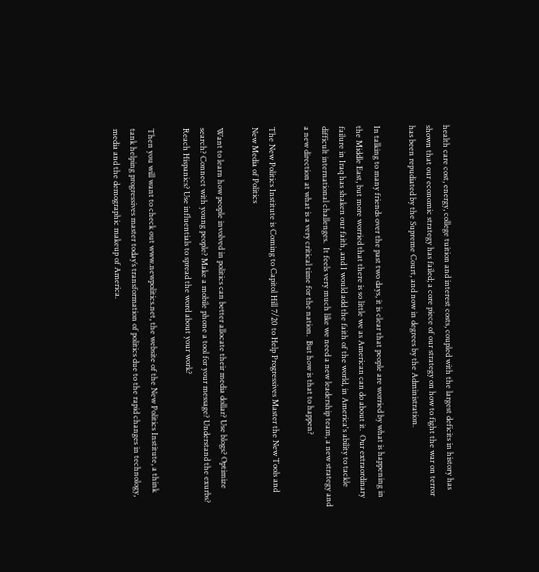health care cost, energy, college tuition and interest costs, coupled with the largest deficits in history has shown that our economic strategy has failed; a core piece of our strategy on how to fight the war on terror has been repudiated by the Supreme Court, and now in degrees by the Administration.

In talking to many friends over the past two days, it is clear that people are worried by what is happening in the Middle East, but more worried that there is so little we as American can do about it.  Our extraordinary failure in Iraq has shaken our faith, and I would add the faith of the world, in America's ability to tackle difficult international challenges.  It feels very much like we need a new leadership team, a new strategy and a new direction at what is a very critical time for the nation.  But how is that to happen?

The New Politics Institute is Coming to Capitol Hill 7/20 to Help Progressives Master the New Tools and New Media of Politics

Want to learn how people involved in politics can better allocate their media dollar? Use blogs? Optimize search? Connect with young people? Make a mobile phone a tool for your message? Understand the exurbs? Reach Hispanics? Use influentials to spread the word about your work?

Then you will want to check out www.newpolitics.net, the website of the New Politics Institute, a think tank helping progressives master today’s transformation of politics due to the rapid changes in technology, media and the demographic makeup of America.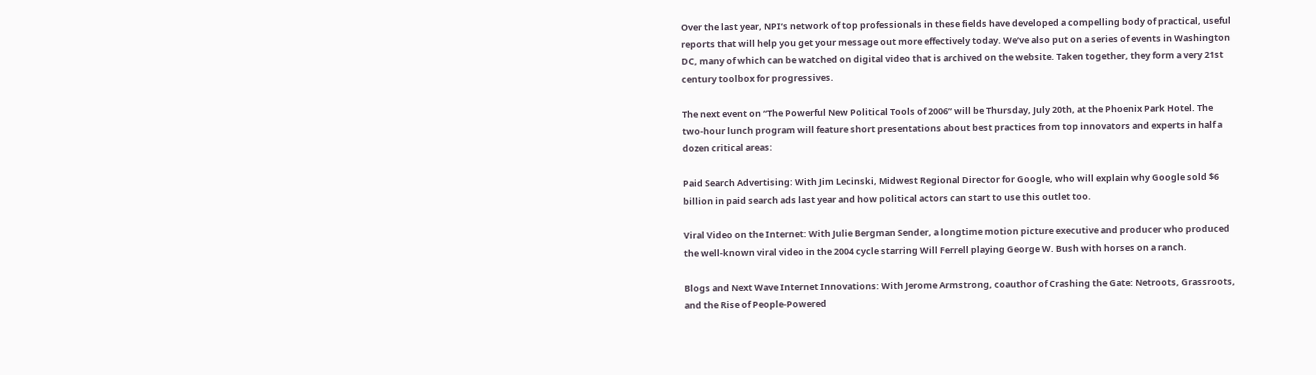Over the last year, NPI’s network of top professionals in these fields have developed a compelling body of practical, useful reports that will help you get your message out more effectively today. We’ve also put on a series of events in Washington DC, many of which can be watched on digital video that is archived on the website. Taken together, they form a very 21st century toolbox for progressives.

The next event on “The Powerful New Political Tools of 2006” will be Thursday, July 20th, at the Phoenix Park Hotel. The two-hour lunch program will feature short presentations about best practices from top innovators and experts in half a dozen critical areas:

Paid Search Advertising: With Jim Lecinski, Midwest Regional Director for Google, who will explain why Google sold $6 billion in paid search ads last year and how political actors can start to use this outlet too.

Viral Video on the Internet: With Julie Bergman Sender, a longtime motion picture executive and producer who produced the well-known viral video in the 2004 cycle starring Will Ferrell playing George W. Bush with horses on a ranch.

Blogs and Next Wave Internet Innovations: With Jerome Armstrong, coauthor of Crashing the Gate: Netroots, Grassroots, and the Rise of People-Powered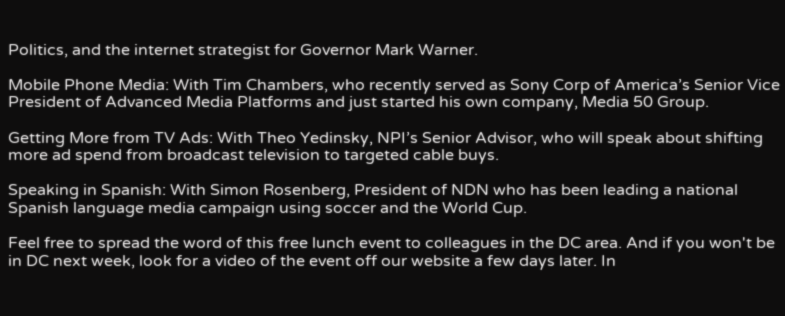Politics, and the internet strategist for Governor Mark Warner.

Mobile Phone Media: With Tim Chambers, who recently served as Sony Corp of America’s Senior Vice President of Advanced Media Platforms and just started his own company, Media 50 Group.

Getting More from TV Ads: With Theo Yedinsky, NPI’s Senior Advisor, who will speak about shifting more ad spend from broadcast television to targeted cable buys.

Speaking in Spanish: With Simon Rosenberg, President of NDN who has been leading a national Spanish language media campaign using soccer and the World Cup.

Feel free to spread the word of this free lunch event to colleagues in the DC area. And if you won't be in DC next week, look for a video of the event off our website a few days later. In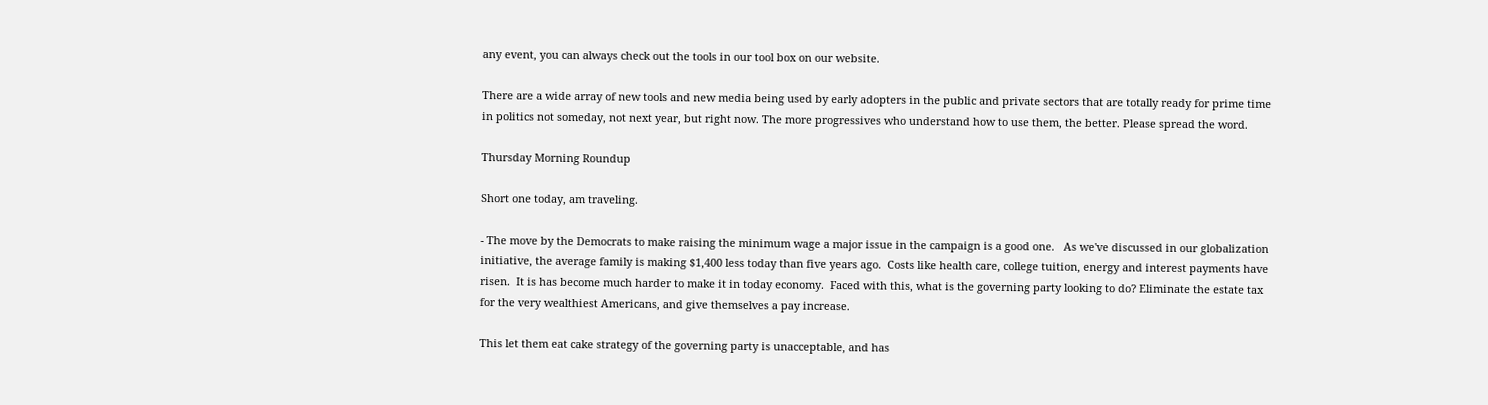any event, you can always check out the tools in our tool box on our website.

There are a wide array of new tools and new media being used by early adopters in the public and private sectors that are totally ready for prime time in politics not someday, not next year, but right now. The more progressives who understand how to use them, the better. Please spread the word.

Thursday Morning Roundup

Short one today, am traveling.

- The move by the Democrats to make raising the minimum wage a major issue in the campaign is a good one.   As we've discussed in our globalization initiative, the average family is making $1,400 less today than five years ago.  Costs like health care, college tuition, energy and interest payments have risen.  It is has become much harder to make it in today economy.  Faced with this, what is the governing party looking to do? Eliminate the estate tax for the very wealthiest Americans, and give themselves a pay increase.

This let them eat cake strategy of the governing party is unacceptable, and has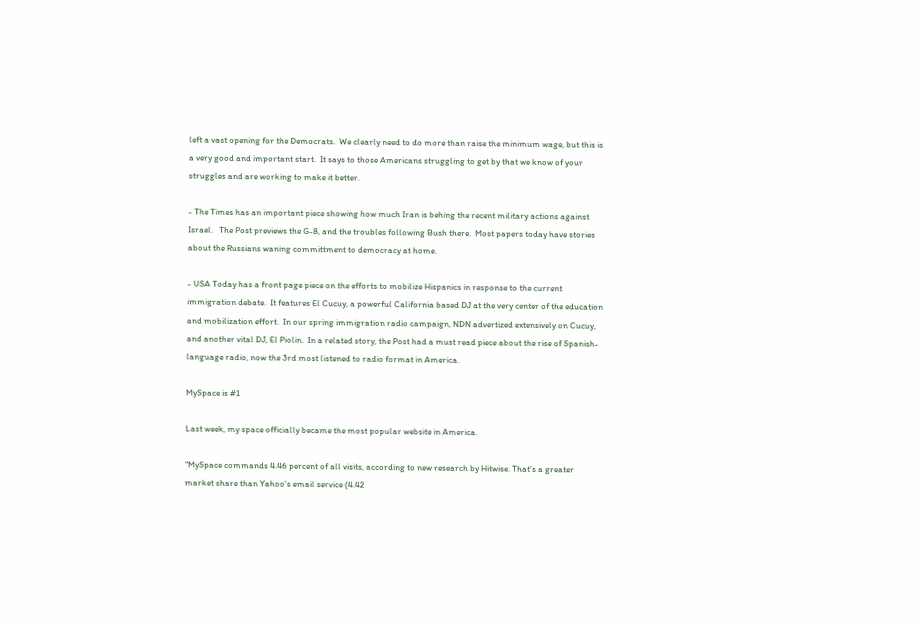left a vast opening for the Democrats.  We clearly need to do more than raise the minimum wage, but this is a very good and important start.  It says to those Americans struggling to get by that we know of your struggles and are working to make it better.

- The Times has an important piece showing how much Iran is behing the recent military actions against Israel.   The Post previews the G-8, and the troubles following Bush there.  Most papers today have stories about the Russians waning committment to democracy at home.

- USA Today has a front page piece on the efforts to mobilize Hispanics in response to the current immigration debate.  It features El Cucuy, a powerful California based DJ at the very center of the education and mobilization effort.  In our spring immigration radio campaign, NDN advertized extensively on Cucuy, and another vital DJ, El Piolin.  In a related story, the Post had a must read piece about the rise of Spanish-language radio, now the 3rd most listened to radio format in America.

MySpace is #1

Last week, my space officially became the most popular website in America.

"MySpace commands 4.46 percent of all visits, according to new research by Hitwise. That's a greater market share than Yahoo's email service (4.42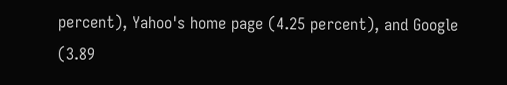percent), Yahoo's home page (4.25 percent), and Google (3.89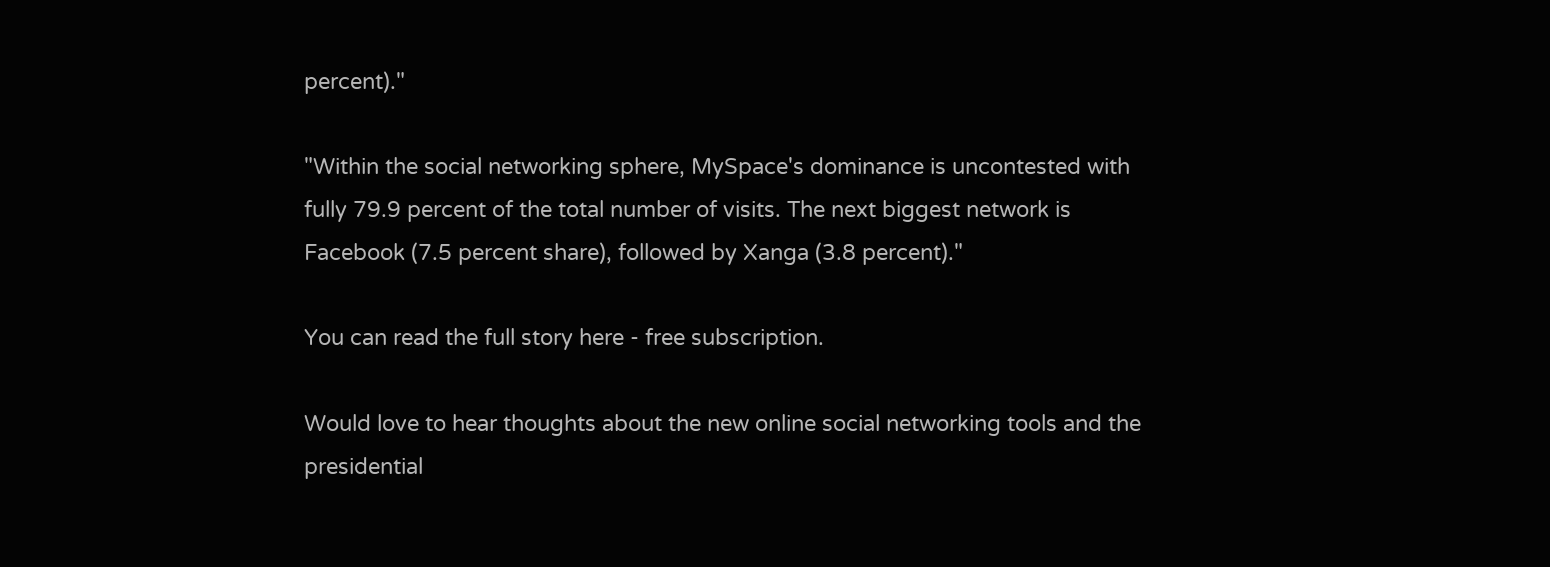percent)."

"Within the social networking sphere, MySpace's dominance is uncontested with fully 79.9 percent of the total number of visits. The next biggest network is Facebook (7.5 percent share), followed by Xanga (3.8 percent)."

You can read the full story here - free subscription.

Would love to hear thoughts about the new online social networking tools and the presidential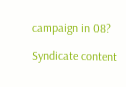campaign in 08?

Syndicate content